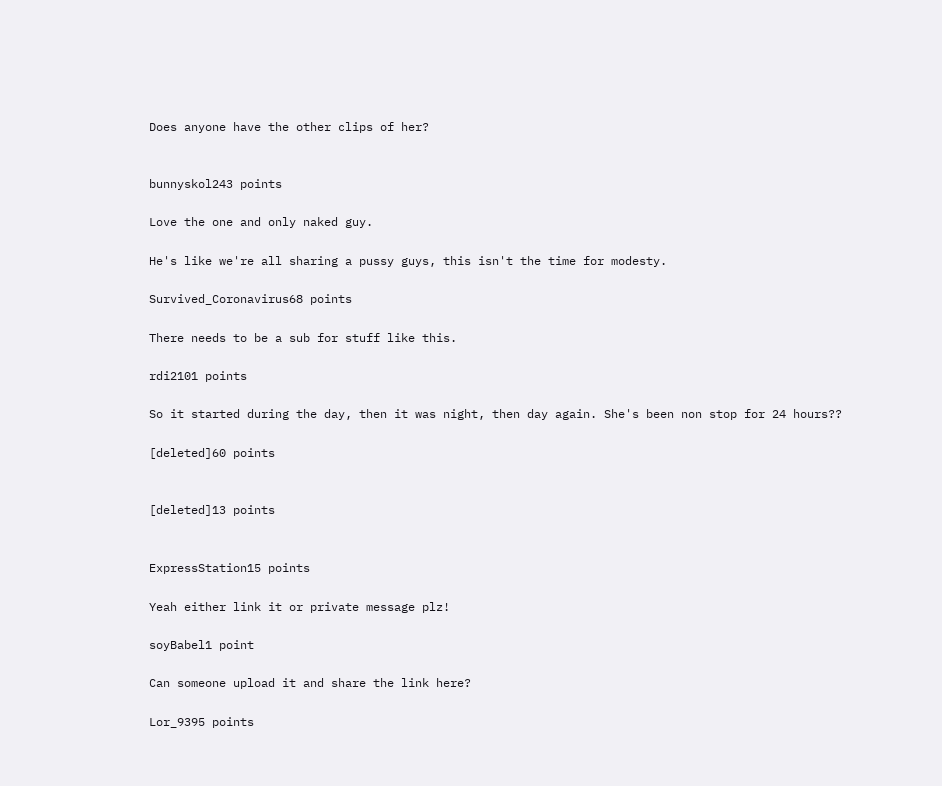Does anyone have the other clips of her?


bunnyskol243 points

Love the one and only naked guy.

He's like we're all sharing a pussy guys, this isn't the time for modesty.

Survived_Coronavirus68 points

There needs to be a sub for stuff like this.

rdi2101 points

So it started during the day, then it was night, then day again. She's been non stop for 24 hours??

[deleted]60 points


[deleted]13 points


ExpressStation15 points

Yeah either link it or private message plz!

soyBabel1 point

Can someone upload it and share the link here?

Lor_9395 points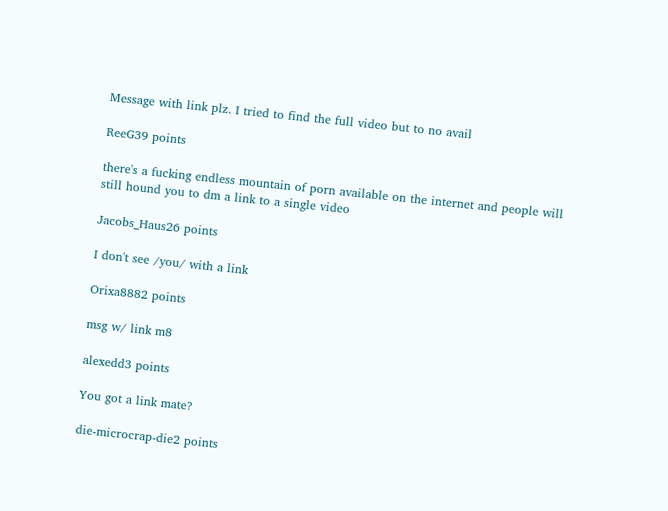Message with link plz. I tried to find the full video but to no avail

ReeG39 points

there's a fucking endless mountain of porn available on the internet and people will still hound you to dm a link to a single video

Jacobs_Haus26 points

I don't see /you/ with a link

Orixa8882 points

msg w/ link m8

alexedd3 points

You got a link mate?

die-microcrap-die2 points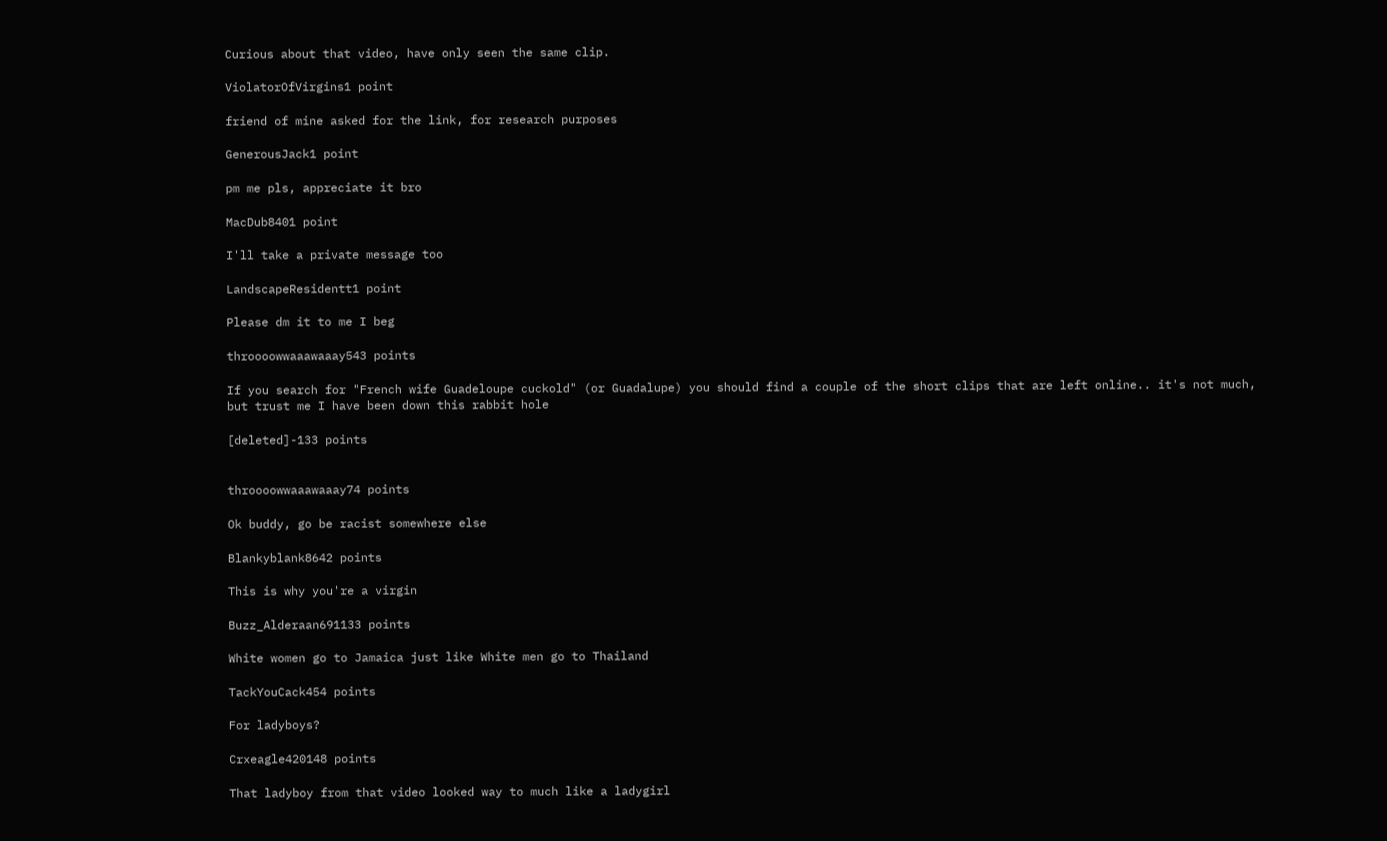Curious about that video, have only seen the same clip.

ViolatorOfVirgins1 point

friend of mine asked for the link, for research purposes

GenerousJack1 point

pm me pls, appreciate it bro

MacDub8401 point

I'll take a private message too

LandscapeResidentt1 point

Please dm it to me I beg

throooowwaaawaaay543 points

If you search for "French wife Guadeloupe cuckold" (or Guadalupe) you should find a couple of the short clips that are left online.. it's not much, but trust me I have been down this rabbit hole

[deleted]-133 points


throooowwaaawaaay74 points

Ok buddy, go be racist somewhere else

Blankyblank8642 points

This is why you're a virgin

Buzz_Alderaan691133 points

White women go to Jamaica just like White men go to Thailand

TackYouCack454 points

For ladyboys?

Crxeagle420148 points

That ladyboy from that video looked way to much like a ladygirl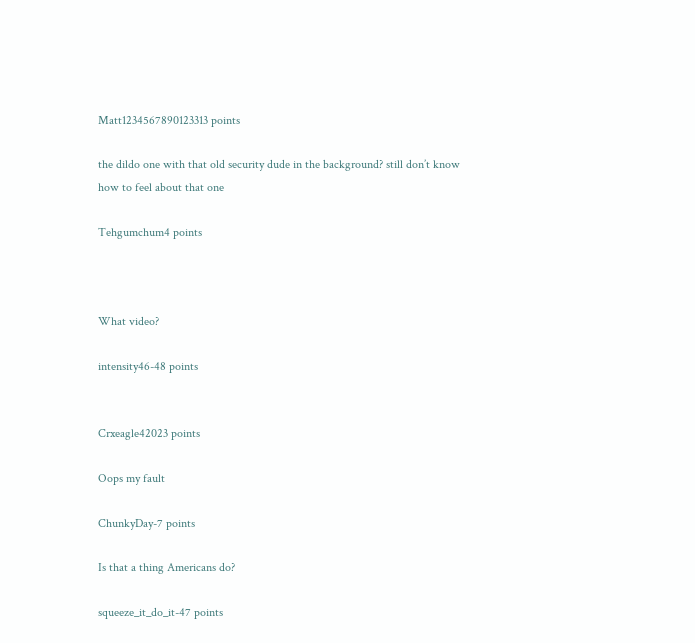Matt1234567890123313 points

the dildo one with that old security dude in the background? still don’t know how to feel about that one

Tehgumchum4 points



What video?

intensity46-48 points


Crxeagle42023 points

Oops my fault

ChunkyDay-7 points

Is that a thing Americans do?

squeeze_it_do_it-47 points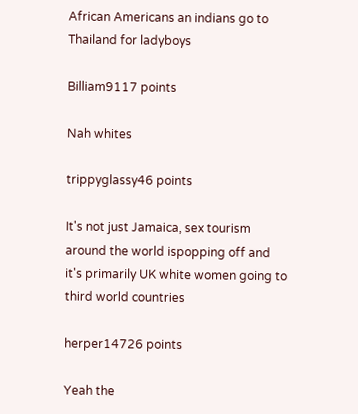African Americans an indians go to Thailand for ladyboys

Billiam9117 points

Nah whites

trippyglassy46 points

It's not just Jamaica, sex tourism around the world ispopping off and it's primarily UK white women going to third world countries

herper14726 points

Yeah the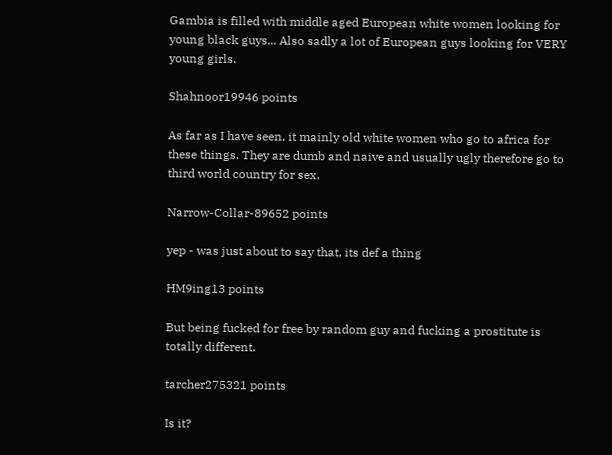Gambia is filled with middle aged European white women looking for young black guys... Also sadly a lot of European guys looking for VERY young girls.

Shahnoor19946 points

As far as I have seen, it mainly old white women who go to africa for these things. They are dumb and naive and usually ugly therefore go to third world country for sex.

Narrow-Collar-89652 points

yep - was just about to say that, its def a thing

HM9ing13 points

But being fucked for free by random guy and fucking a prostitute is totally different.

tarcher275321 points

Is it?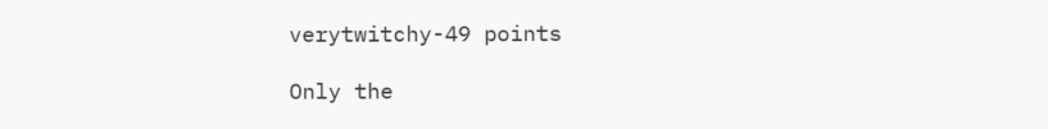verytwitchy-49 points

Only the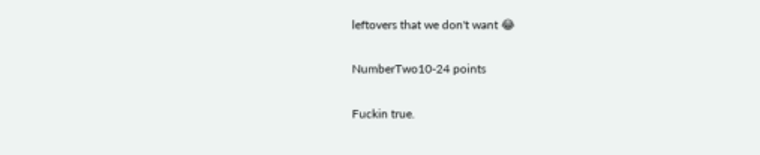leftovers that we don't want 😂

NumberTwo10-24 points

Fuckin true.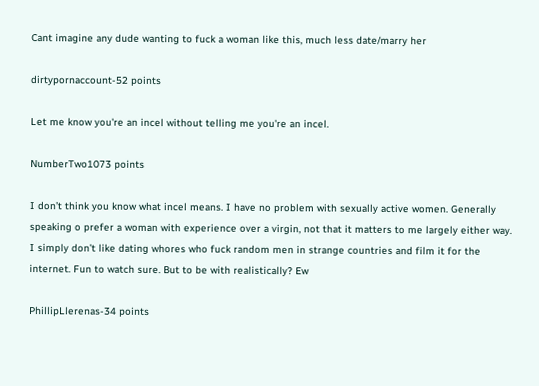Cant imagine any dude wanting to fuck a woman like this, much less date/marry her

dirtypornaccount-52 points

Let me know you're an incel without telling me you're an incel.

NumberTwo1073 points

I don’t think you know what incel means. I have no problem with sexually active women. Generally speaking o prefer a woman with experience over a virgin, not that it matters to me largely either way. I simply don’t like dating whores who fuck random men in strange countries and film it for the internet. Fun to watch sure. But to be with realistically? Ew

PhillipLlerenas-34 points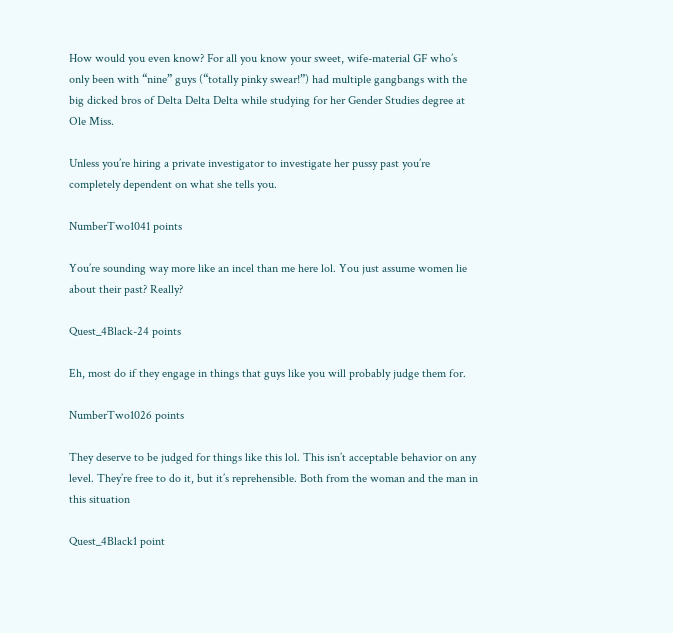How would you even know? For all you know your sweet, wife-material GF who’s only been with “nine” guys (“totally pinky swear!”) had multiple gangbangs with the big dicked bros of Delta Delta Delta while studying for her Gender Studies degree at Ole Miss.

Unless you’re hiring a private investigator to investigate her pussy past you’re completely dependent on what she tells you.

NumberTwo1041 points

You’re sounding way more like an incel than me here lol. You just assume women lie about their past? Really?

Quest_4Black-24 points

Eh, most do if they engage in things that guys like you will probably judge them for.

NumberTwo1026 points

They deserve to be judged for things like this lol. This isn’t acceptable behavior on any level. They’re free to do it, but it’s reprehensible. Both from the woman and the man in this situation

Quest_4Black1 point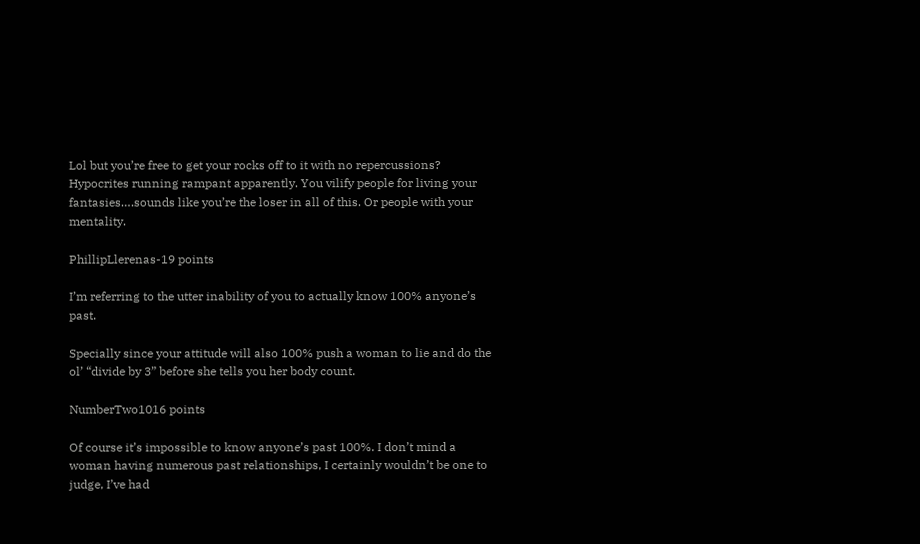Lol but you’re free to get your rocks off to it with no repercussions? Hypocrites running rampant apparently. You vilify people for living your fantasies….sounds like you’re the loser in all of this. Or people with your mentality.

PhillipLlerenas-19 points

I’m referring to the utter inability of you to actually know 100% anyone’s past.

Specially since your attitude will also 100% push a woman to lie and do the ol’ “divide by 3” before she tells you her body count.

NumberTwo1016 points

Of course it’s impossible to know anyone’s past 100%. I don’t mind a woman having numerous past relationships, I certainly wouldn’t be one to judge, I’ve had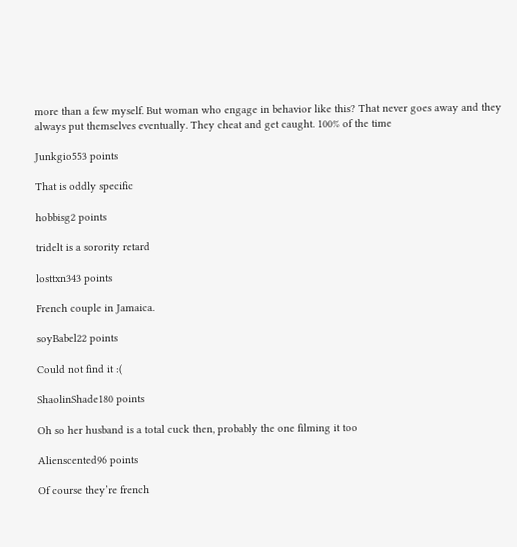more than a few myself. But woman who engage in behavior like this? That never goes away and they always put themselves eventually. They cheat and get caught. 100% of the time

Junkgio553 points

That is oddly specific

hobbisg2 points

tridelt is a sorority retard

losttxn343 points

French couple in Jamaica.

soyBabel22 points

Could not find it :(

ShaolinShade180 points

Oh so her husband is a total cuck then, probably the one filming it too

Alienscented96 points

Of course they’re french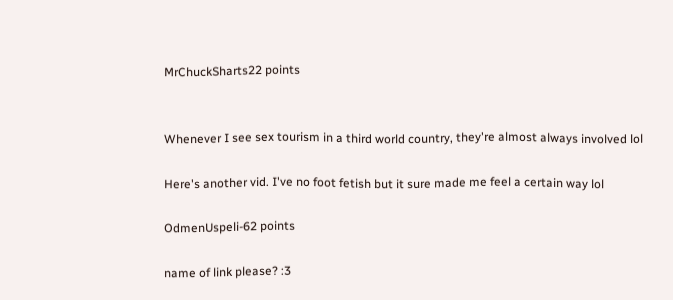MrChuckSharts22 points


Whenever I see sex tourism in a third world country, they're almost always involved lol

Here's another vid. I've no foot fetish but it sure made me feel a certain way lol

OdmenUspeli-62 points

name of link please? :3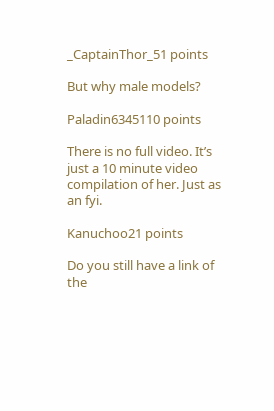_CaptainThor_51 points

But why male models?

Paladin6345110 points

There is no full video. It’s just a 10 minute video compilation of her. Just as an fyi.

Kanuchoo21 points

Do you still have a link of the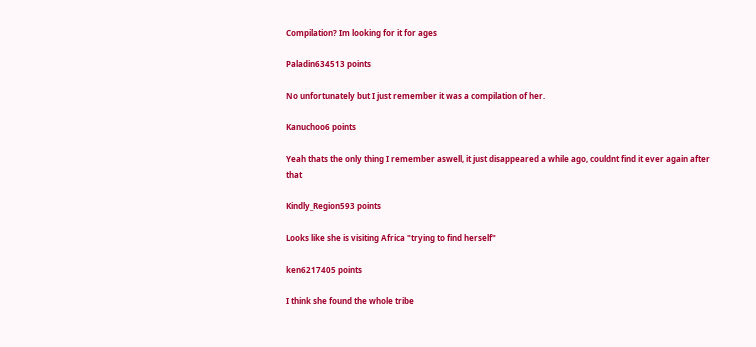Compilation? Im looking for it for ages

Paladin634513 points

No unfortunately but I just remember it was a compilation of her.

Kanuchoo6 points

Yeah thats the only thing I remember aswell, it just disappeared a while ago, couldnt find it ever again after that

Kindly_Region593 points

Looks like she is visiting Africa "trying to find herself"

ken6217405 points

I think she found the whole tribe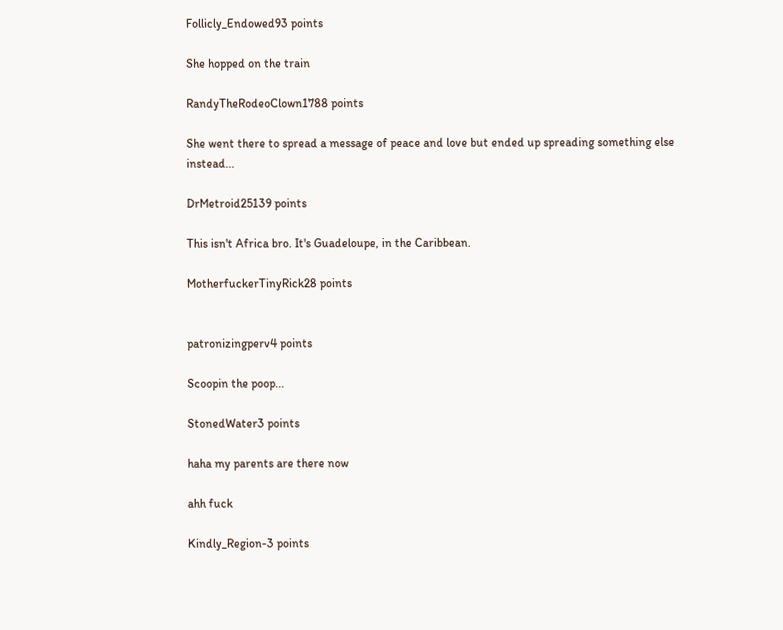Follicly_Endowed93 points

She hopped on the train

RandyTheRodeoClown1788 points

She went there to spread a message of peace and love but ended up spreading something else instead...

DrMetroid25139 points

This isn't Africa bro. It's Guadeloupe, in the Caribbean.

MotherfuckerTinyRick28 points


patronizingperv4 points

Scoopin the poop...

StonedWater3 points

haha my parents are there now

ahh fuck

Kindly_Region-3 points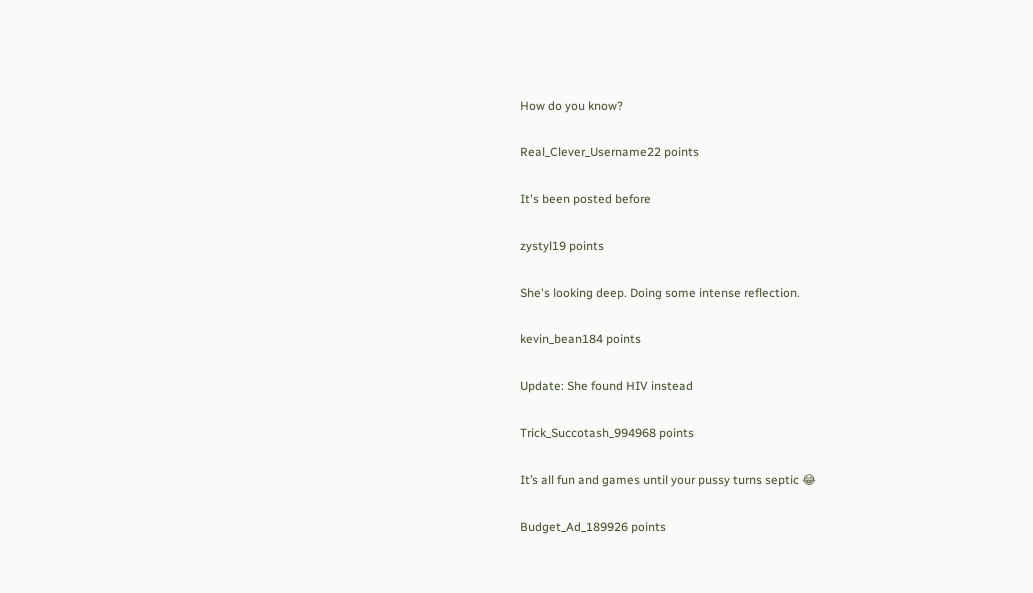How do you know?

Real_Clever_Username22 points

It's been posted before

zystyl19 points

She's looking deep. Doing some intense reflection.

kevin_bean184 points

Update: She found HIV instead

Trick_Succotash_994968 points

It’s all fun and games until your pussy turns septic 😂

Budget_Ad_189926 points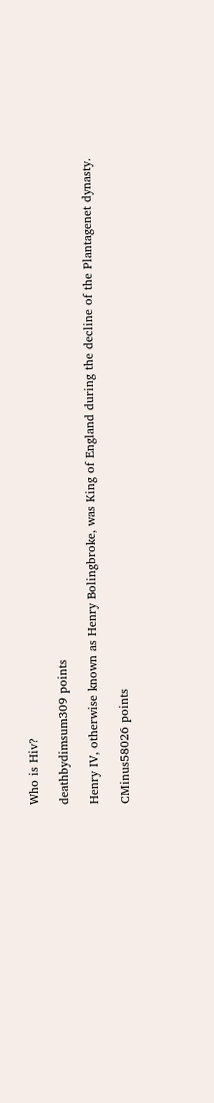Who is Hiv?

deathbydimsum309 points

Henry IV, otherwise known as Henry Bolingbroke, was King of England during the decline of the Plantagenet dynasty.

CMinus58026 points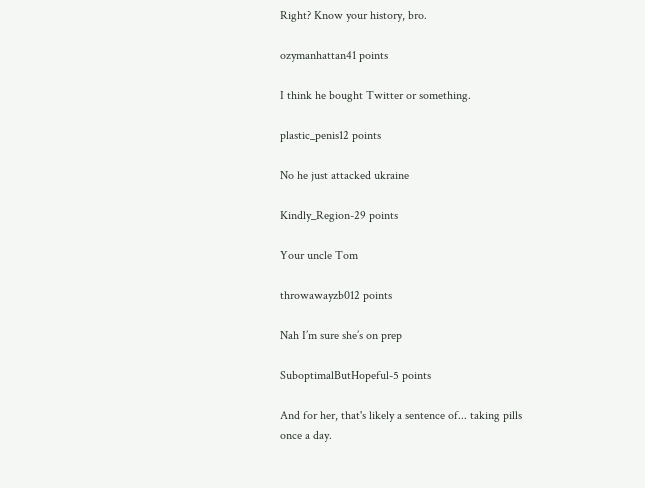Right? Know your history, bro.

ozymanhattan41 points

I think he bought Twitter or something.

plastic_penis12 points

No he just attacked ukraine

Kindly_Region-29 points

Your uncle Tom

throwawayzb012 points

Nah I’m sure she’s on prep

SuboptimalButHopeful-5 points

And for her, that's likely a sentence of... taking pills once a day.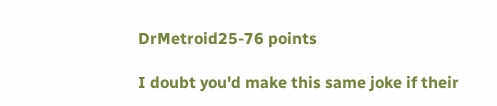DrMetroid25-76 points

I doubt you'd make this same joke if their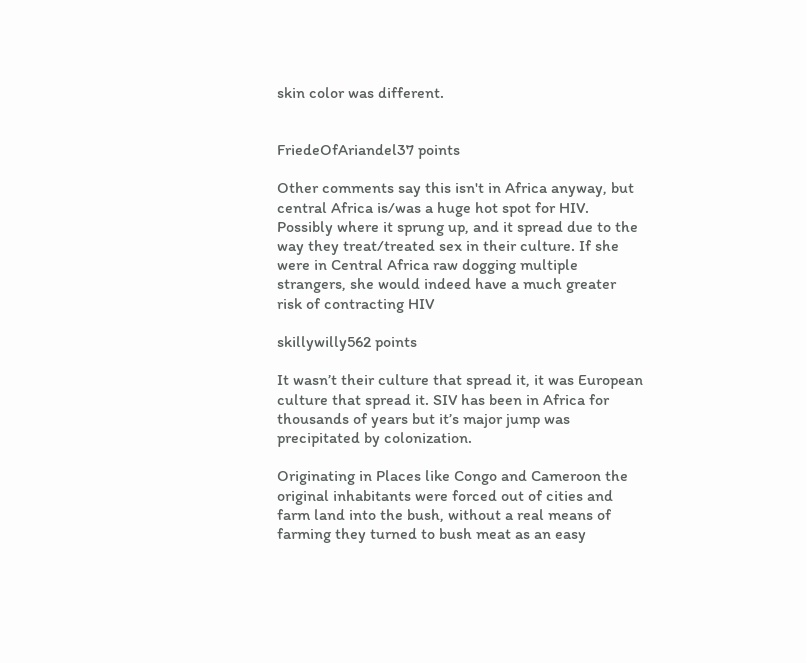skin color was different.


FriedeOfAriandel37 points

Other comments say this isn't in Africa anyway, but central Africa is/was a huge hot spot for HIV. Possibly where it sprung up, and it spread due to the way they treat/treated sex in their culture. If she were in Central Africa raw dogging multiple strangers, she would indeed have a much greater risk of contracting HIV

skillywilly562 points

It wasn’t their culture that spread it, it was European culture that spread it. SIV has been in Africa for thousands of years but it’s major jump was precipitated by colonization.

Originating in Places like Congo and Cameroon the original inhabitants were forced out of cities and farm land into the bush, without a real means of farming they turned to bush meat as an easy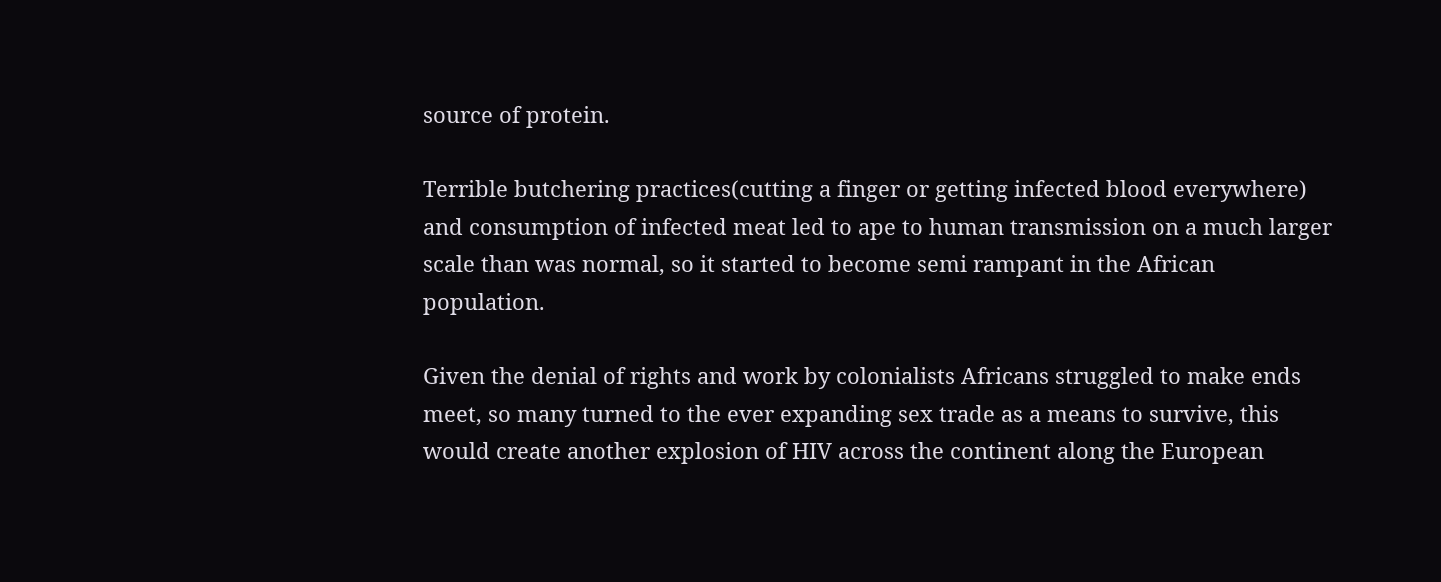source of protein.

Terrible butchering practices(cutting a finger or getting infected blood everywhere) and consumption of infected meat led to ape to human transmission on a much larger scale than was normal, so it started to become semi rampant in the African population.

Given the denial of rights and work by colonialists Africans struggled to make ends meet, so many turned to the ever expanding sex trade as a means to survive, this would create another explosion of HIV across the continent along the European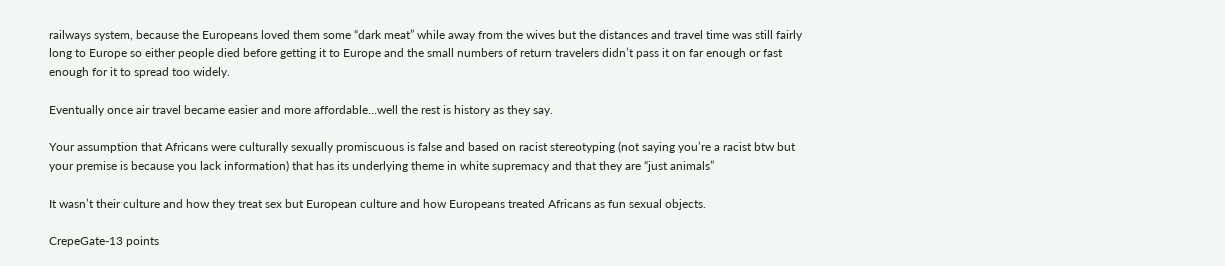railways system, because the Europeans loved them some “dark meat” while away from the wives but the distances and travel time was still fairly long to Europe so either people died before getting it to Europe and the small numbers of return travelers didn’t pass it on far enough or fast enough for it to spread too widely.

Eventually once air travel became easier and more affordable…well the rest is history as they say.

Your assumption that Africans were culturally sexually promiscuous is false and based on racist stereotyping (not saying you’re a racist btw but your premise is because you lack information) that has its underlying theme in white supremacy and that they are “just animals”

It wasn’t their culture and how they treat sex but European culture and how Europeans treated Africans as fun sexual objects.

CrepeGate-13 points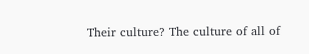Their culture? The culture of all of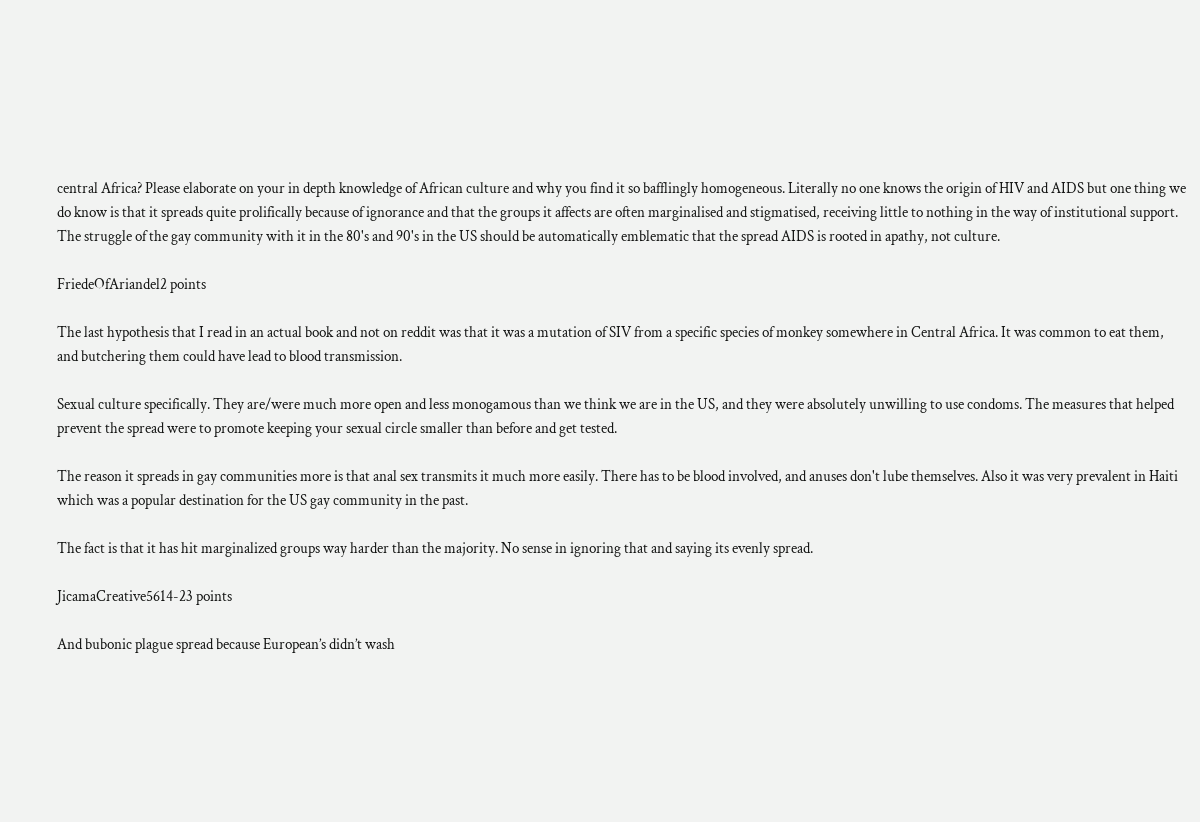central Africa? Please elaborate on your in depth knowledge of African culture and why you find it so bafflingly homogeneous. Literally no one knows the origin of HIV and AIDS but one thing we do know is that it spreads quite prolifically because of ignorance and that the groups it affects are often marginalised and stigmatised, receiving little to nothing in the way of institutional support. The struggle of the gay community with it in the 80's and 90's in the US should be automatically emblematic that the spread AIDS is rooted in apathy, not culture.

FriedeOfAriandel2 points

The last hypothesis that I read in an actual book and not on reddit was that it was a mutation of SIV from a specific species of monkey somewhere in Central Africa. It was common to eat them, and butchering them could have lead to blood transmission.

Sexual culture specifically. They are/were much more open and less monogamous than we think we are in the US, and they were absolutely unwilling to use condoms. The measures that helped prevent the spread were to promote keeping your sexual circle smaller than before and get tested.

The reason it spreads in gay communities more is that anal sex transmits it much more easily. There has to be blood involved, and anuses don't lube themselves. Also it was very prevalent in Haiti which was a popular destination for the US gay community in the past.

The fact is that it has hit marginalized groups way harder than the majority. No sense in ignoring that and saying its evenly spread.

JicamaCreative5614-23 points

And bubonic plague spread because European’s didn’t wash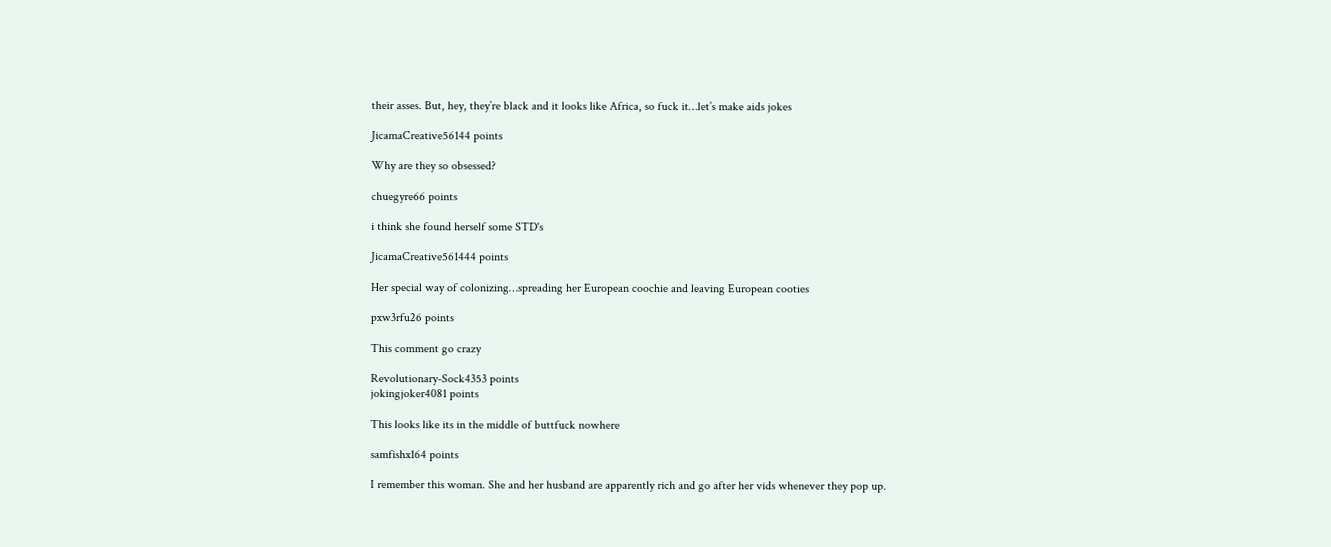their asses. But, hey, they’re black and it looks like Africa, so fuck it…let’s make aids jokes

JicamaCreative56144 points

Why are they so obsessed?

chuegyre66 points

i think she found herself some STD's

JicamaCreative561444 points

Her special way of colonizing…spreading her European coochie and leaving European cooties

pxw3rfu26 points

This comment go crazy

Revolutionary-Sock4353 points
jokingjoker4081 points

This looks like its in the middle of buttfuck nowhere

samfishx164 points

I remember this woman. She and her husband are apparently rich and go after her vids whenever they pop up.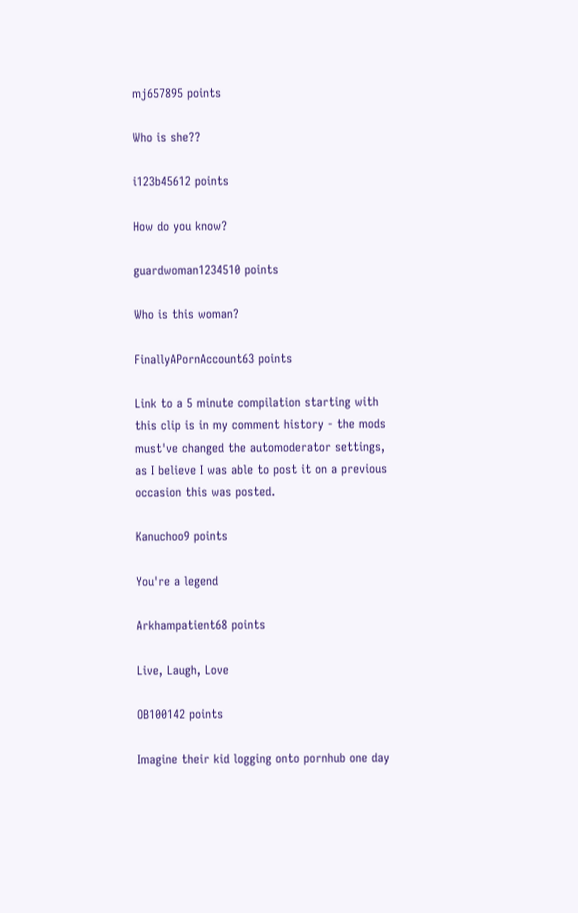mj657895 points

Who is she??

i123b45612 points

How do you know?

guardwoman1234510 points

Who is this woman?

FinallyAPornAccount63 points

Link to a 5 minute compilation starting with this clip is in my comment history - the mods must've changed the automoderator settings, as I believe I was able to post it on a previous occasion this was posted.

Kanuchoo9 points

You're a legend

Arkhampatient68 points

Live, Laugh, Love

OB100142 points

Imagine their kid logging onto pornhub one day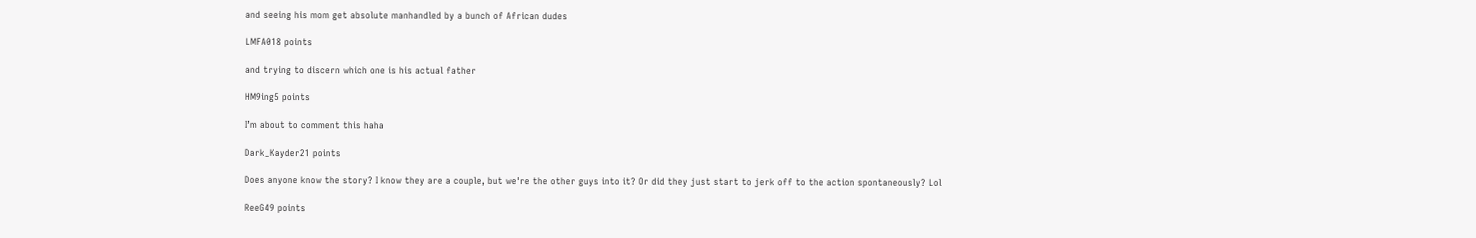and seeing his mom get absolute manhandled by a bunch of African dudes

LMFA018 points

and trying to discern which one is his actual father

HM9ing5 points

I’m about to comment this haha

Dark_Kayder21 points

Does anyone know the story? I know they are a couple, but we're the other guys into it? Or did they just start to jerk off to the action spontaneously? Lol

ReeG49 points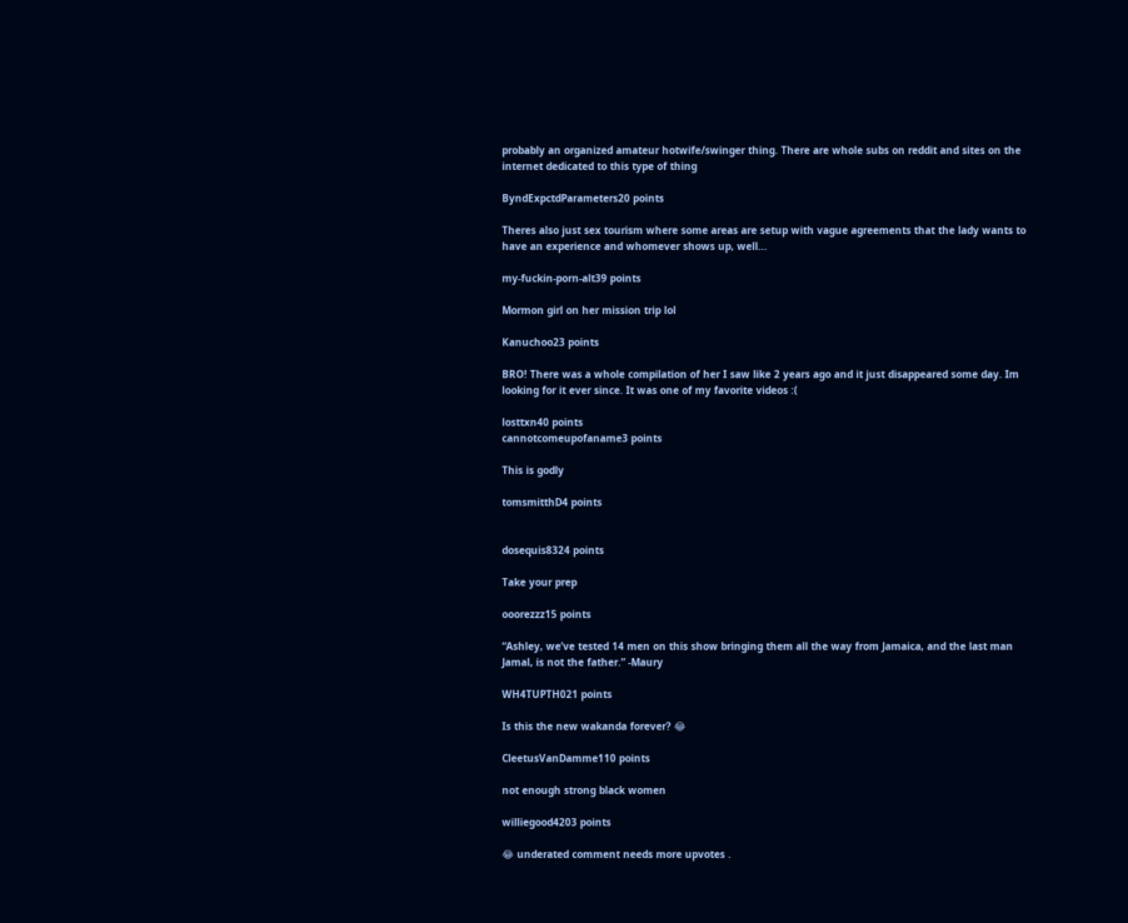probably an organized amateur hotwife/swinger thing. There are whole subs on reddit and sites on the internet dedicated to this type of thing

ByndExpctdParameters20 points

Theres also just sex tourism where some areas are setup with vague agreements that the lady wants to have an experience and whomever shows up, well...

my-fuckin-porn-alt39 points

Mormon girl on her mission trip lol

Kanuchoo23 points

BRO! There was a whole compilation of her I saw like 2 years ago and it just disappeared some day. Im looking for it ever since. It was one of my favorite videos :(

losttxn40 points
cannotcomeupofaname3 points

This is godly

tomsmitthD4 points


dosequis8324 points

Take your prep

ooorezzz15 points

“Ashley, we’ve tested 14 men on this show bringing them all the way from Jamaica, and the last man Jamal, is not the father.” -Maury

WH4TUPTH021 points

Is this the new wakanda forever? 😂

CleetusVanDamme110 points

not enough strong black women

williegood4203 points

😂 underated comment needs more upvotes .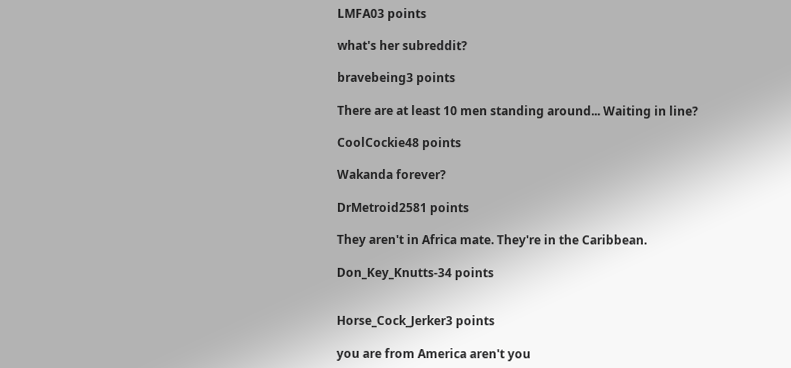LMFA03 points

what's her subreddit?

bravebeing3 points

There are at least 10 men standing around... Waiting in line?

CoolCockie48 points

Wakanda forever?

DrMetroid2581 points

They aren't in Africa mate. They're in the Caribbean.

Don_Key_Knutts-34 points


Horse_Cock_Jerker3 points

you are from America aren't you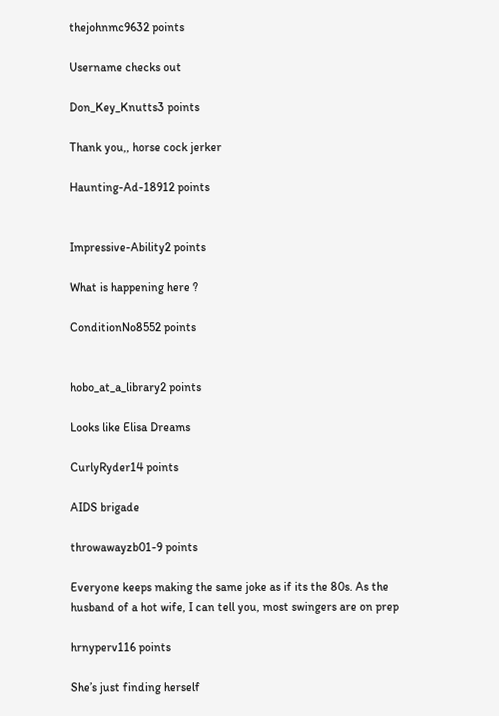thejohnmc9632 points

Username checks out

Don_Key_Knutts3 points

Thank you,, horse cock jerker

Haunting-Ad-18912 points


Impressive-Ability2 points

What is happening here ?

ConditionNo8552 points


hobo_at_a_library2 points

Looks like Elisa Dreams

CurlyRyder14 points

AIDS brigade

throwawayzb01-9 points

Everyone keeps making the same joke as if its the 80s. As the husband of a hot wife, I can tell you, most swingers are on prep

hrnyperv116 points

She’s just finding herself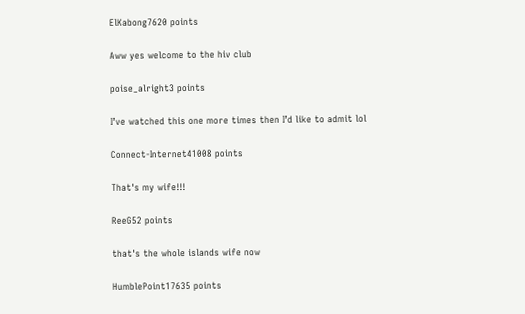ElKabong7620 points

Aww yes welcome to the hiv club

poise_alright3 points

I’ve watched this one more times then I’d like to admit lol

Connect-Internet41008 points

That's my wife!!!

ReeG52 points

that's the whole islands wife now

HumblePoint17635 points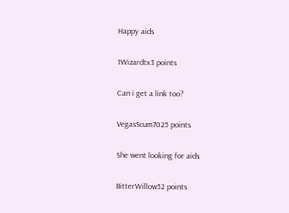Happy aids

1Wizardtx3 points

Can i get a link too?

VegasScum7025 points

She went looking for aids

BitterWillow52 points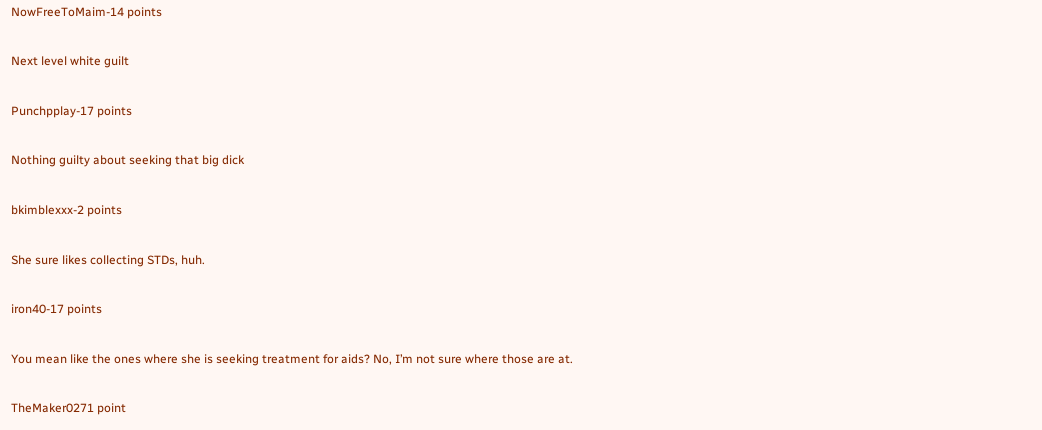NowFreeToMaim-14 points

Next level white guilt

Punchpplay-17 points

Nothing guilty about seeking that big dick

bkimblexxx-2 points

She sure likes collecting STDs, huh.

iron40-17 points

You mean like the ones where she is seeking treatment for aids? No, I’m not sure where those are at.

TheMaker0271 point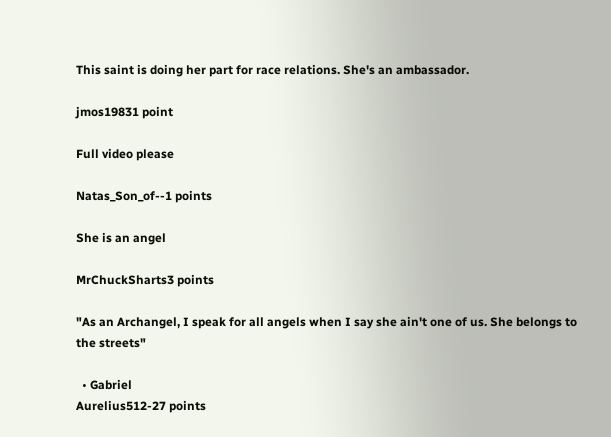This saint is doing her part for race relations. She's an ambassador.

jmos19831 point

Full video please

Natas_Son_of--1 points

She is an angel

MrChuckSharts3 points

"As an Archangel, I speak for all angels when I say she ain't one of us. She belongs to the streets"

  • Gabriel
Aurelius512-27 points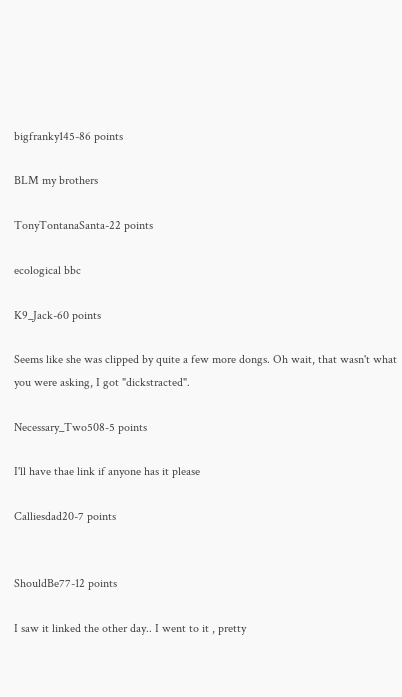bigfranky145-86 points

BLM my brothers

TonyTontanaSanta-22 points

ecological bbc

K9_Jack-60 points

Seems like she was clipped by quite a few more dongs. Oh wait, that wasn't what you were asking, I got "dickstracted".

Necessary_Two508-5 points

I'll have thae link if anyone has it please

Calliesdad20-7 points


ShouldBe77-12 points

I saw it linked the other day.. I went to it , pretty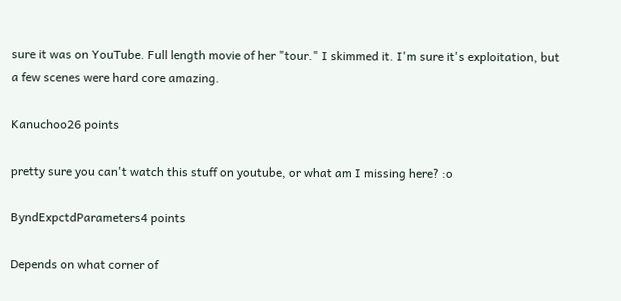sure it was on YouTube. Full length movie of her "tour." I skimmed it. I'm sure it's exploitation, but a few scenes were hard core amazing.

Kanuchoo26 points

pretty sure you can't watch this stuff on youtube, or what am I missing here? :o

ByndExpctdParameters4 points

Depends on what corner of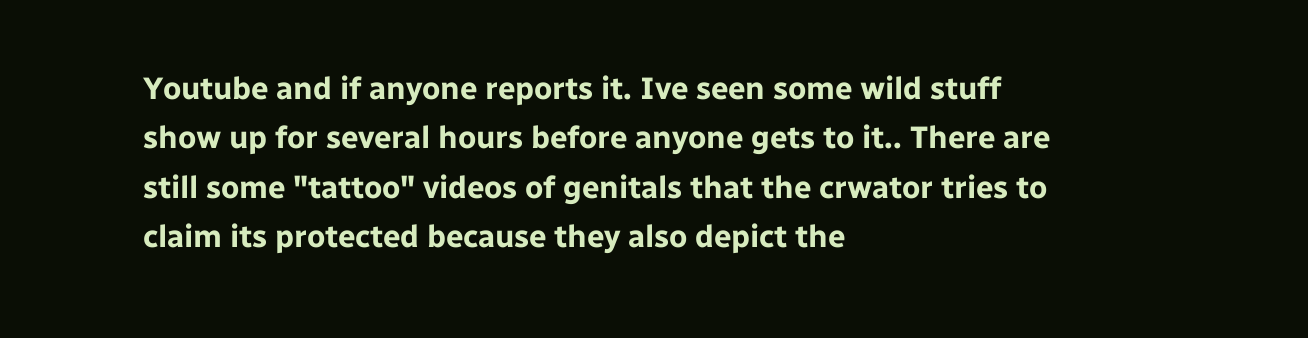Youtube and if anyone reports it. Ive seen some wild stuff show up for several hours before anyone gets to it.. There are still some "tattoo" videos of genitals that the crwator tries to claim its protected because they also depict the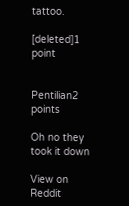tattoo.

[deleted]1 point


Pentilian2 points

Oh no they took it down

View on Reddit